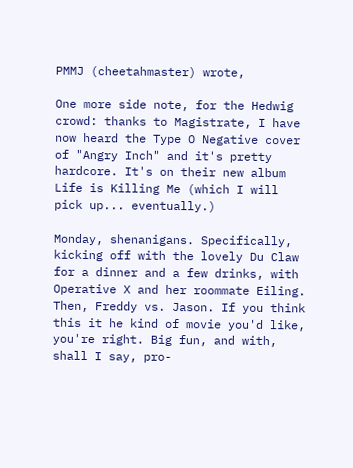PMMJ (cheetahmaster) wrote,

One more side note, for the Hedwig crowd: thanks to Magistrate, I have now heard the Type O Negative cover of "Angry Inch" and it's pretty hardcore. It's on their new album Life is Killing Me (which I will pick up... eventually.)

Monday, shenanigans. Specifically, kicking off with the lovely Du Claw for a dinner and a few drinks, with Operative X and her roommate Eiling. Then, Freddy vs. Jason. If you think this it he kind of movie you'd like, you're right. Big fun, and with, shall I say, pro-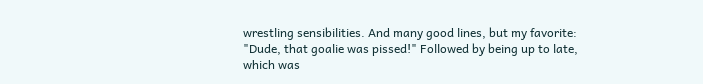wrestling sensibilities. And many good lines, but my favorite: "Dude, that goalie was pissed!" Followed by being up to late, which was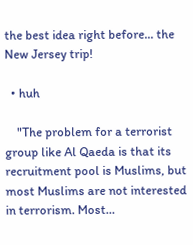the best idea right before... the New Jersey trip!

  • huh

    "The problem for a terrorist group like Al Qaeda is that its recruitment pool is Muslims, but most Muslims are not interested in terrorism. Most…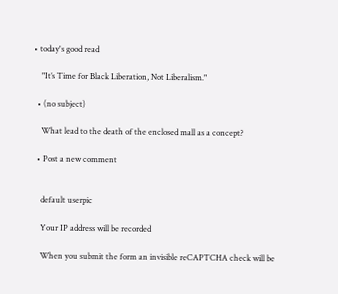• today's good read

    "It’s Time for Black Liberation, Not Liberalism."

  • (no subject)

    What lead to the death of the enclosed mall as a concept?

  • Post a new comment


    default userpic

    Your IP address will be recorded

    When you submit the form an invisible reCAPTCHA check will be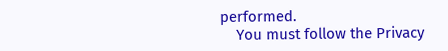performed.
    You must follow the Privacy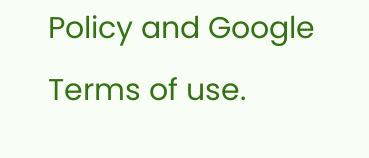Policy and Google Terms of use.